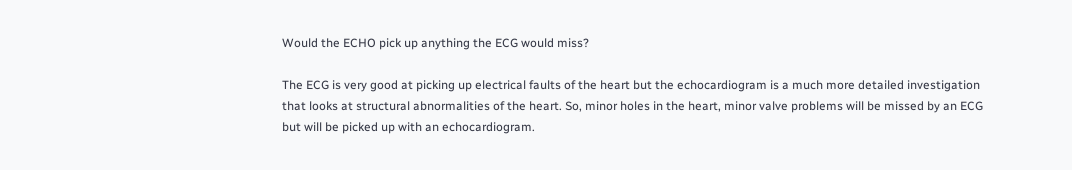Would the ECHO pick up anything the ECG would miss?

The ECG is very good at picking up electrical faults of the heart but the echocardiogram is a much more detailed investigation that looks at structural abnormalities of the heart. So, minor holes in the heart, minor valve problems will be missed by an ECG but will be picked up with an echocardiogram.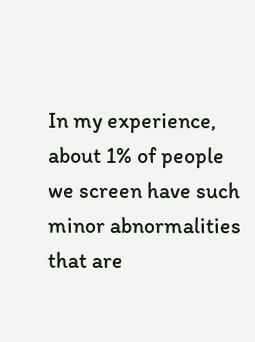In my experience, about 1% of people we screen have such minor abnormalities that are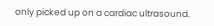only picked up on a cardiac ultrasound.